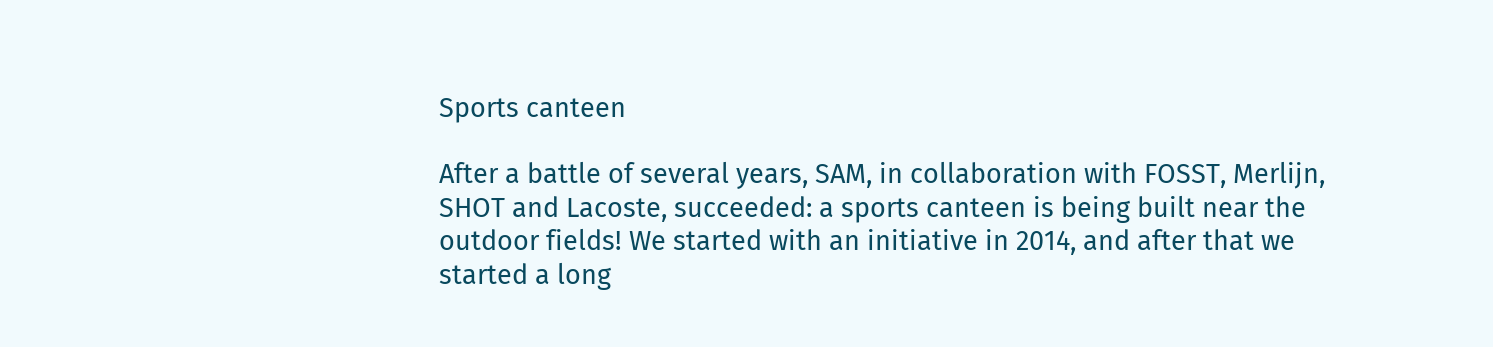Sports canteen

After a battle of several years, SAM, in collaboration with FOSST, Merlijn, SHOT and Lacoste, succeeded: a sports canteen is being built near the outdoor fields! We started with an initiative in 2014, and after that we started a long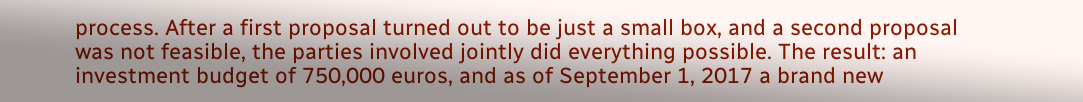process. After a first proposal turned out to be just a small box, and a second proposal was not feasible, the parties involved jointly did everything possible. The result: an investment budget of 750,000 euros, and as of September 1, 2017 a brand new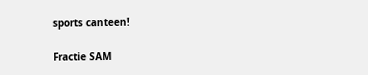sports canteen!

Fractie SAM